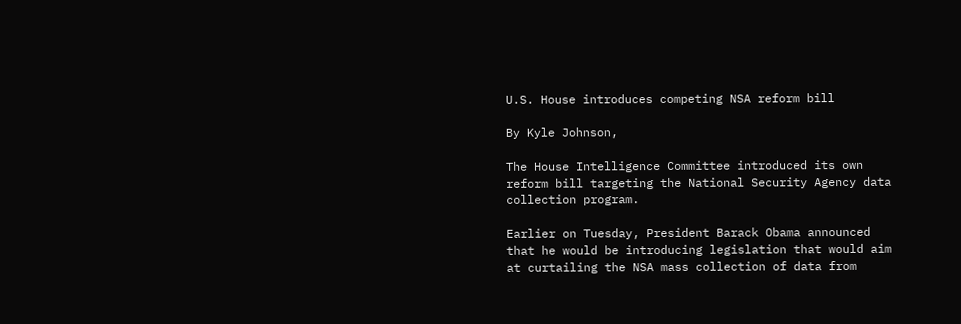U.S. House introduces competing NSA reform bill

By Kyle Johnson,

The House Intelligence Committee introduced its own reform bill targeting the National Security Agency data collection program.

Earlier on Tuesday, President Barack Obama announced that he would be introducing legislation that would aim at curtailing the NSA mass collection of data from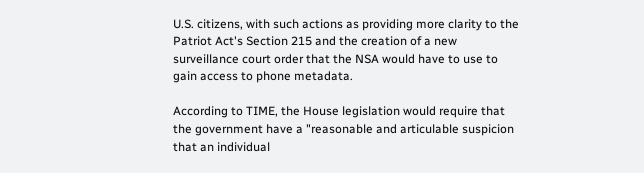U.S. citizens, with such actions as providing more clarity to the Patriot Act's Section 215 and the creation of a new surveillance court order that the NSA would have to use to gain access to phone metadata.

According to TIME, the House legislation would require that the government have a "reasonable and articulable suspicion that an individual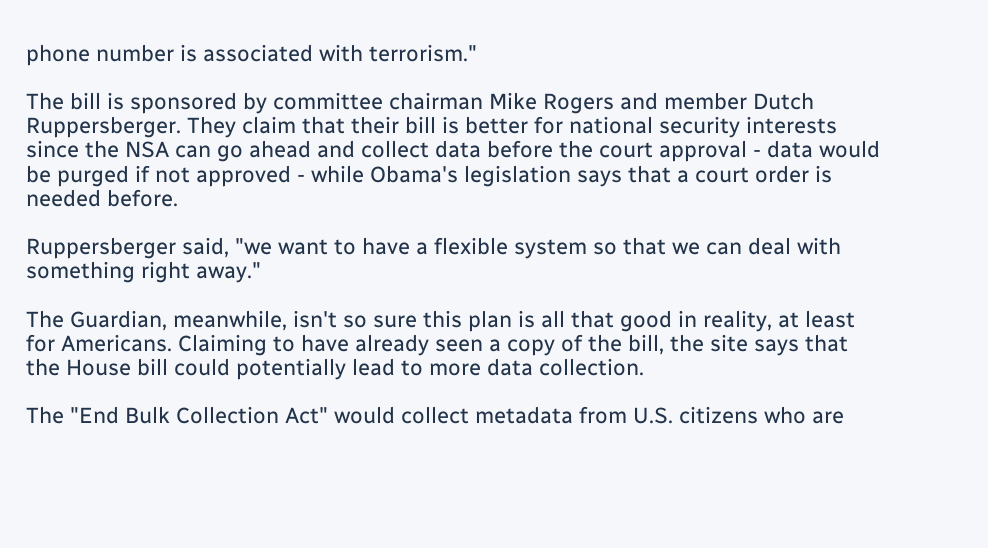phone number is associated with terrorism."

The bill is sponsored by committee chairman Mike Rogers and member Dutch Ruppersberger. They claim that their bill is better for national security interests since the NSA can go ahead and collect data before the court approval - data would be purged if not approved - while Obama's legislation says that a court order is needed before.

Ruppersberger said, "we want to have a flexible system so that we can deal with something right away."

The Guardian, meanwhile, isn't so sure this plan is all that good in reality, at least for Americans. Claiming to have already seen a copy of the bill, the site says that the House bill could potentially lead to more data collection.

The "End Bulk Collection Act" would collect metadata from U.S. citizens who are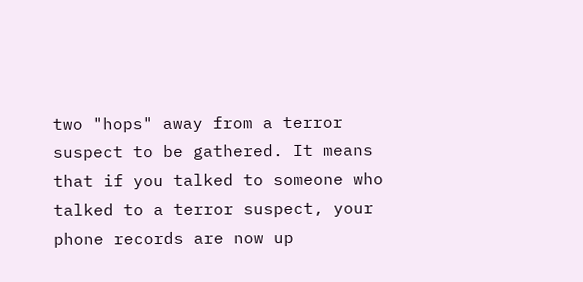two "hops" away from a terror suspect to be gathered. It means that if you talked to someone who talked to a terror suspect, your phone records are now up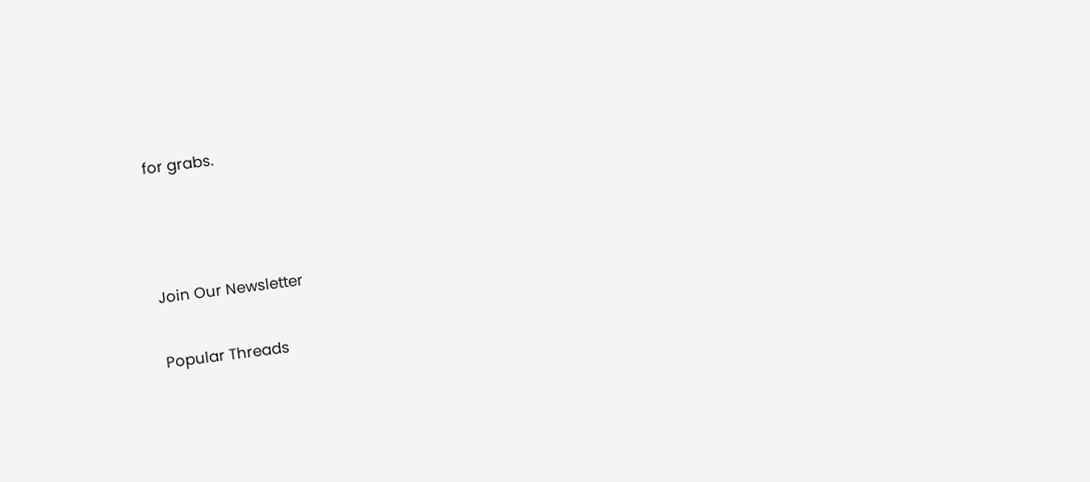for grabs.



Join Our Newsletter

Popular Threads